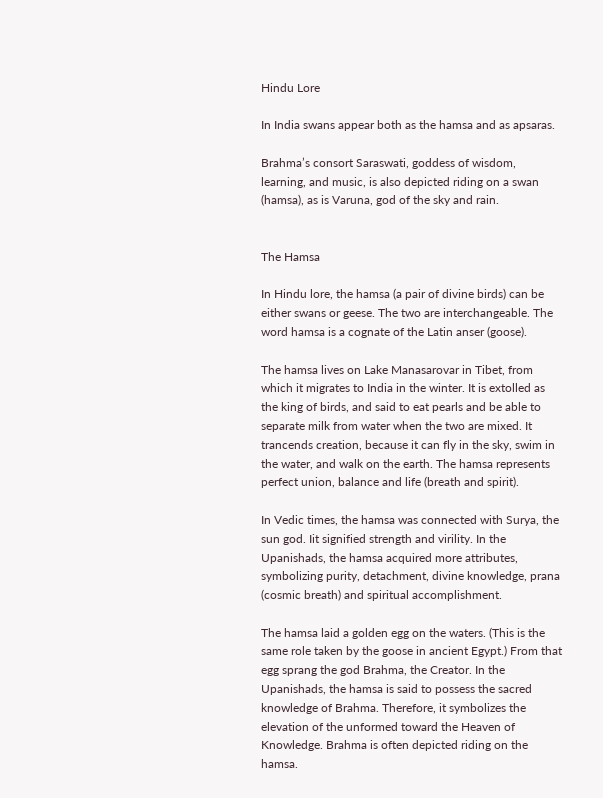Hindu Lore

In India swans appear both as the hamsa and as apsaras.

Brahma’s consort Saraswati, goddess of wisdom, learning, and music, is also depicted riding on a swan (hamsa), as is Varuna, god of the sky and rain.


The Hamsa

In Hindu lore, the hamsa (a pair of divine birds) can be either swans or geese. The two are interchangeable. The word hamsa is a cognate of the Latin anser (goose).

The hamsa lives on Lake Manasarovar in Tibet, from which it migrates to India in the winter. It is extolled as the king of birds, and said to eat pearls and be able to separate milk from water when the two are mixed. It trancends creation, because it can fly in the sky, swim in the water, and walk on the earth. The hamsa represents perfect union, balance and life (breath and spirit).

In Vedic times, the hamsa was connected with Surya, the sun god. Iit signified strength and virility. In the Upanishads, the hamsa acquired more attributes, symbolizing purity, detachment, divine knowledge, prana (cosmic breath) and spiritual accomplishment.

The hamsa laid a golden egg on the waters. (This is the same role taken by the goose in ancient Egypt.) From that egg sprang the god Brahma, the Creator. In the Upanishads, the hamsa is said to possess the sacred knowledge of Brahma. Therefore, it symbolizes the elevation of the unformed toward the Heaven of Knowledge. Brahma is often depicted riding on the hamsa.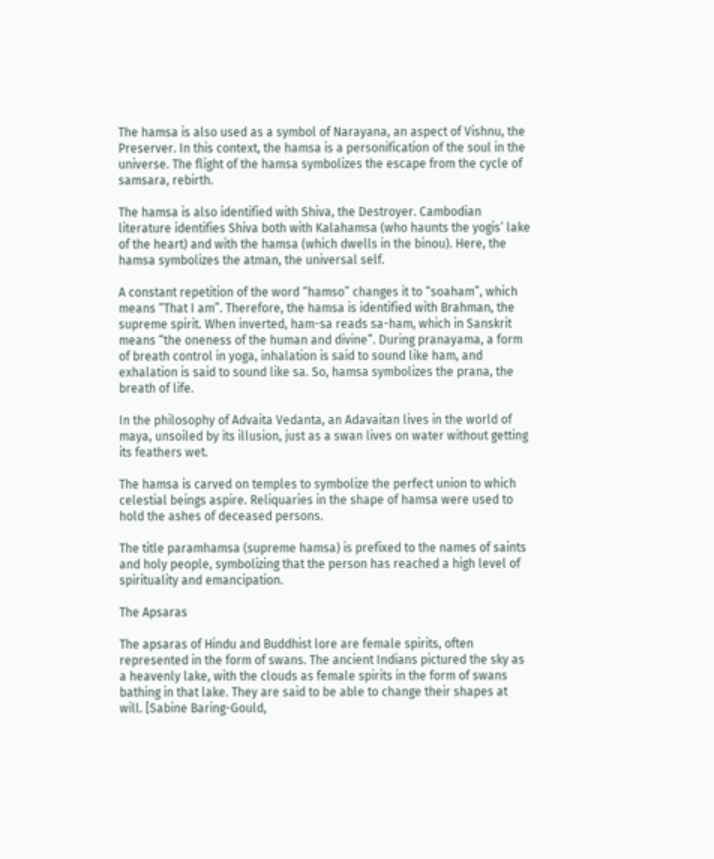The hamsa is also used as a symbol of Narayana, an aspect of Vishnu, the Preserver. In this context, the hamsa is a personification of the soul in the universe. The flight of the hamsa symbolizes the escape from the cycle of samsara, rebirth.

The hamsa is also identified with Shiva, the Destroyer. Cambodian literature identifies Shiva both with Kalahamsa (who haunts the yogis’ lake of the heart) and with the hamsa (which dwells in the binou). Here, the hamsa symbolizes the atman, the universal self.

A constant repetition of the word “hamso” changes it to “soaham”, which means “That I am”. Therefore, the hamsa is identified with Brahman, the supreme spirit. When inverted, ham-sa reads sa-ham, which in Sanskrit means “the oneness of the human and divine”. During pranayama, a form of breath control in yoga, inhalation is said to sound like ham, and exhalation is said to sound like sa. So, hamsa symbolizes the prana, the breath of life.

In the philosophy of Advaita Vedanta, an Adavaitan lives in the world of maya, unsoiled by its illusion, just as a swan lives on water without getting its feathers wet.

The hamsa is carved on temples to symbolize the perfect union to which celestial beings aspire. Reliquaries in the shape of hamsa were used to hold the ashes of deceased persons.

The title paramhamsa (supreme hamsa) is prefixed to the names of saints and holy people, symbolizing that the person has reached a high level of spirituality and emancipation.

The Apsaras

The apsaras of Hindu and Buddhist lore are female spirits, often represented in the form of swans. The ancient Indians pictured the sky as a heavenly lake, with the clouds as female spirits in the form of swans bathing in that lake. They are said to be able to change their shapes at will. [Sabine Baring-Gould,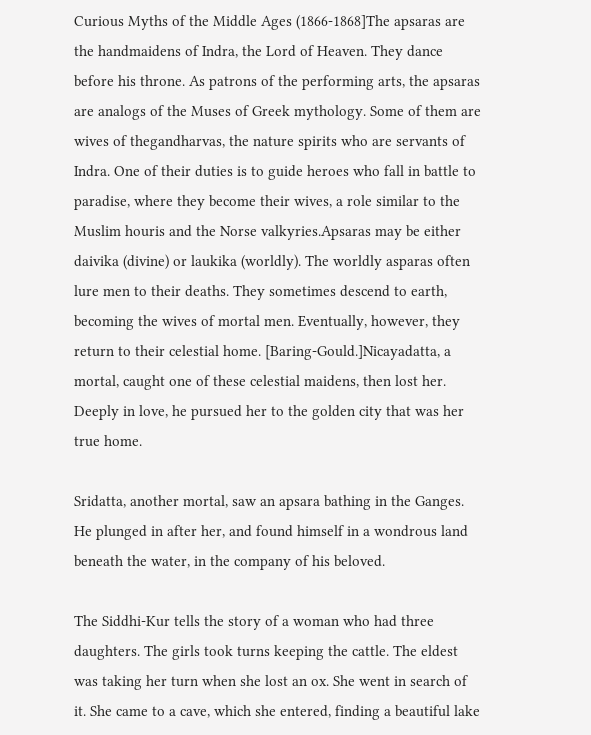Curious Myths of the Middle Ages (1866-1868]The apsaras are the handmaidens of Indra, the Lord of Heaven. They dance before his throne. As patrons of the performing arts, the apsaras are analogs of the Muses of Greek mythology. Some of them are wives of thegandharvas, the nature spirits who are servants of Indra. One of their duties is to guide heroes who fall in battle to paradise, where they become their wives, a role similar to the Muslim houris and the Norse valkyries.Apsaras may be either daivika (divine) or laukika (worldly). The worldly asparas often lure men to their deaths. They sometimes descend to earth, becoming the wives of mortal men. Eventually, however, they return to their celestial home. [Baring-Gould.]Nicayadatta, a mortal, caught one of these celestial maidens, then lost her. Deeply in love, he pursued her to the golden city that was her true home.

Sridatta, another mortal, saw an apsara bathing in the Ganges. He plunged in after her, and found himself in a wondrous land beneath the water, in the company of his beloved.

The Siddhi-Kur tells the story of a woman who had three daughters. The girls took turns keeping the cattle. The eldest was taking her turn when she lost an ox. She went in search of it. She came to a cave, which she entered, finding a beautiful lake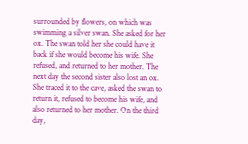surrounded by flowers, on which was swimming a silver swan. She asked for her ox. The swan told her she could have it back if she would become his wife. She refused, and returned to her mother. The next day the second sister also lost an ox. She traced it to the cave, asked the swan to return it, refused to become his wife, and also returned to her mother. On the third day,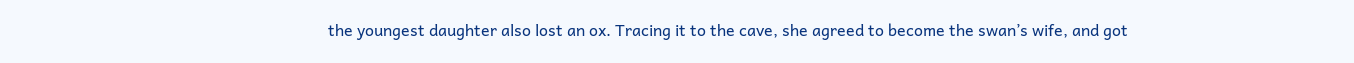the youngest daughter also lost an ox. Tracing it to the cave, she agreed to become the swan’s wife, and got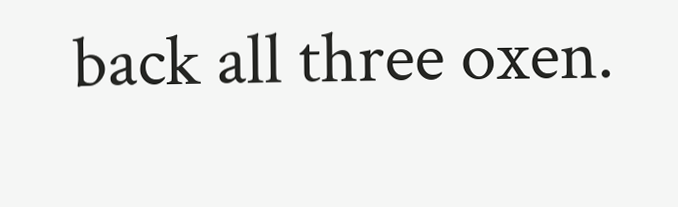back all three oxen.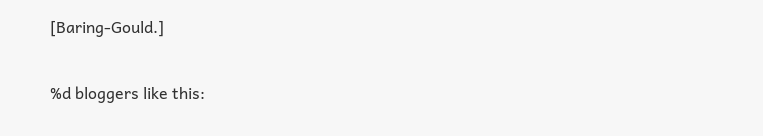[Baring-Gould.]

%d bloggers like this: